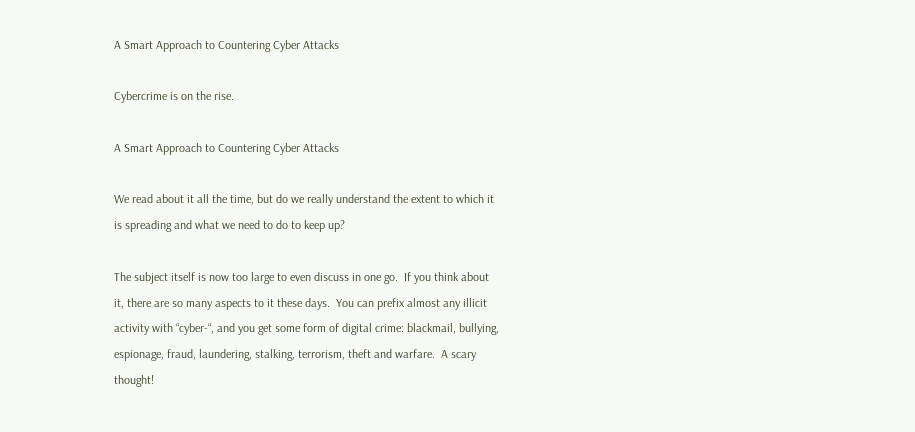A Smart Approach to Countering Cyber Attacks

Cybercrime is on the rise.

A Smart Approach to Countering Cyber Attacks

We read about it all the time, but do we really understand the extent to which it is spreading and what we need to do to keep up?

The subject itself is now too large to even discuss in one go.  If you think about it, there are so many aspects to it these days.  You can prefix almost any illicit activity with “cyber-“, and you get some form of digital crime: blackmail, bullying, espionage, fraud, laundering, stalking, terrorism, theft and warfare.  A scary thought!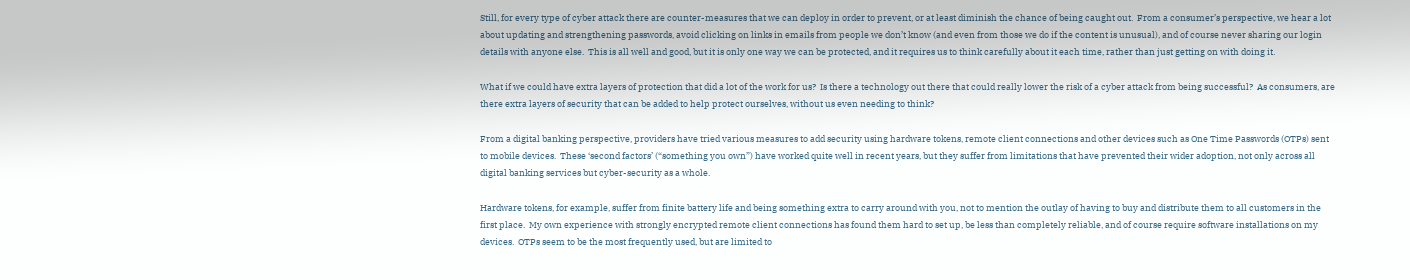Still, for every type of cyber attack there are counter-measures that we can deploy in order to prevent, or at least diminish the chance of being caught out.  From a consumer’s perspective, we hear a lot about updating and strengthening passwords, avoid clicking on links in emails from people we don’t know (and even from those we do if the content is unusual), and of course never sharing our login details with anyone else.  This is all well and good, but it is only one way we can be protected, and it requires us to think carefully about it each time, rather than just getting on with doing it.

What if we could have extra layers of protection that did a lot of the work for us?  Is there a technology out there that could really lower the risk of a cyber attack from being successful?  As consumers, are there extra layers of security that can be added to help protect ourselves, without us even needing to think?

From a digital banking perspective, providers have tried various measures to add security using hardware tokens, remote client connections and other devices such as One Time Passwords (OTPs) sent to mobile devices.  These ‘second factors’ (“something you own”) have worked quite well in recent years, but they suffer from limitations that have prevented their wider adoption, not only across all digital banking services but cyber-security as a whole.

Hardware tokens, for example, suffer from finite battery life and being something extra to carry around with you, not to mention the outlay of having to buy and distribute them to all customers in the first place.  My own experience with strongly encrypted remote client connections has found them hard to set up, be less than completely reliable, and of course require software installations on my devices.  OTPs seem to be the most frequently used, but are limited to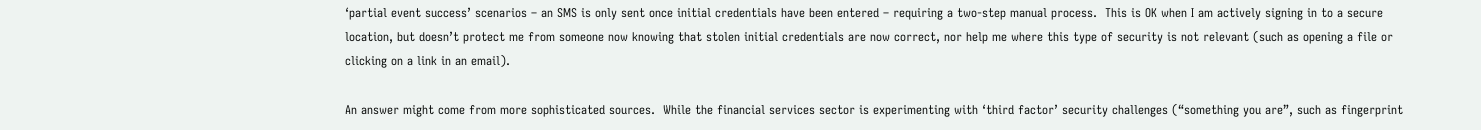‘partial event success’ scenarios – an SMS is only sent once initial credentials have been entered – requiring a two-step manual process.  This is OK when I am actively signing in to a secure location, but doesn’t protect me from someone now knowing that stolen initial credentials are now correct, nor help me where this type of security is not relevant (such as opening a file or clicking on a link in an email).

An answer might come from more sophisticated sources.  While the financial services sector is experimenting with ‘third factor’ security challenges (“something you are”, such as fingerprint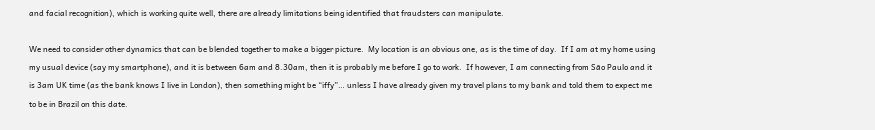and facial recognition), which is working quite well, there are already limitations being identified that fraudsters can manipulate.

We need to consider other dynamics that can be blended together to make a bigger picture.  My location is an obvious one, as is the time of day.  If I am at my home using my usual device (say my smartphone), and it is between 6am and 8.30am, then it is probably me before I go to work.  If however, I am connecting from São Paulo and it is 3am UK time (as the bank knows I live in London), then something might be “iffy”… unless I have already given my travel plans to my bank and told them to expect me to be in Brazil on this date.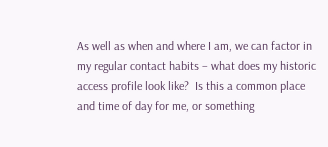As well as when and where I am, we can factor in my regular contact habits – what does my historic access profile look like?  Is this a common place and time of day for me, or something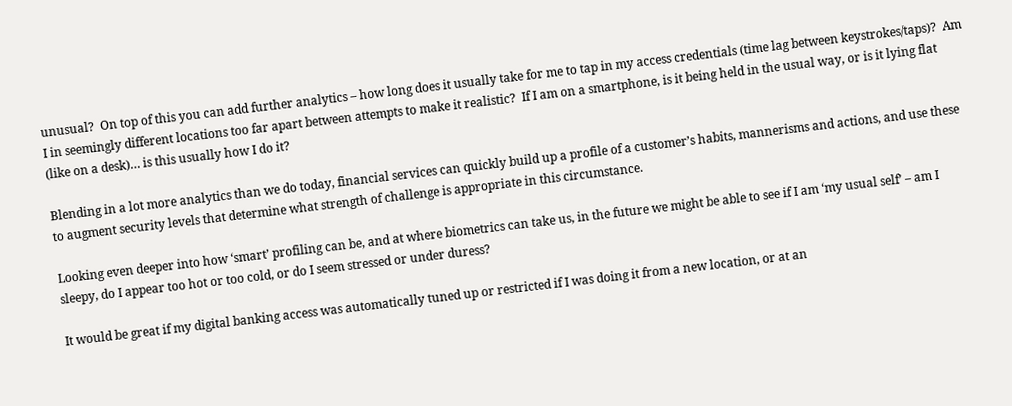unusual?  On top of this you can add further analytics – how long does it usually take for me to tap in my access credentials (time lag between keystrokes/taps)?  Am I in seemingly different locations too far apart between attempts to make it realistic?  If I am on a smartphone, is it being held in the usual way, or is it lying flat (like on a desk)… is this usually how I do it?

Blending in a lot more analytics than we do today, financial services can quickly build up a profile of a customer’s habits, mannerisms and actions, and use these to augment security levels that determine what strength of challenge is appropriate in this circumstance.

Looking even deeper into how ‘smart’ profiling can be, and at where biometrics can take us, in the future we might be able to see if I am ‘my usual self’ – am I sleepy, do I appear too hot or too cold, or do I seem stressed or under duress?

It would be great if my digital banking access was automatically tuned up or restricted if I was doing it from a new location, or at an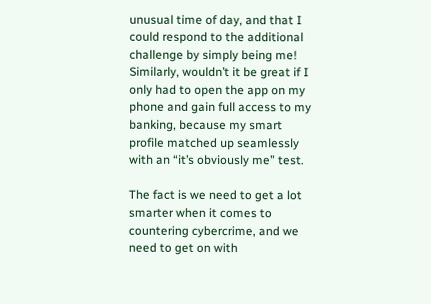unusual time of day, and that I could respond to the additional challenge by simply being me!  Similarly, wouldn’t it be great if I only had to open the app on my phone and gain full access to my banking, because my smart profile matched up seamlessly with an “it’s obviously me” test.

The fact is we need to get a lot smarter when it comes to countering cybercrime, and we need to get on with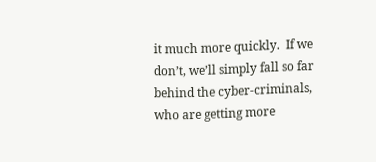it much more quickly.  If we don’t, we’ll simply fall so far behind the cyber-criminals, who are getting more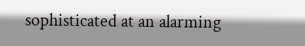sophisticated at an alarming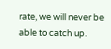rate, we will never be able to catch up.